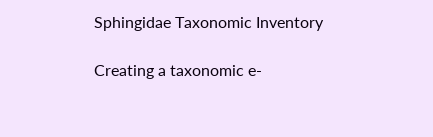Sphingidae Taxonomic Inventory

Creating a taxonomic e-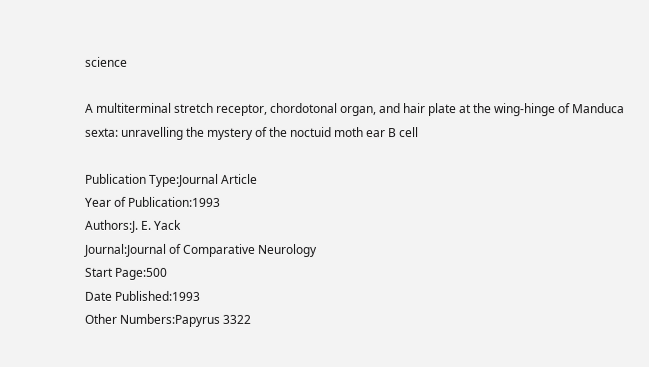science

A multiterminal stretch receptor, chordotonal organ, and hair plate at the wing-hinge of Manduca sexta: unravelling the mystery of the noctuid moth ear B cell

Publication Type:Journal Article
Year of Publication:1993
Authors:J. E. Yack
Journal:Journal of Comparative Neurology
Start Page:500
Date Published:1993
Other Numbers:Papyrus 3322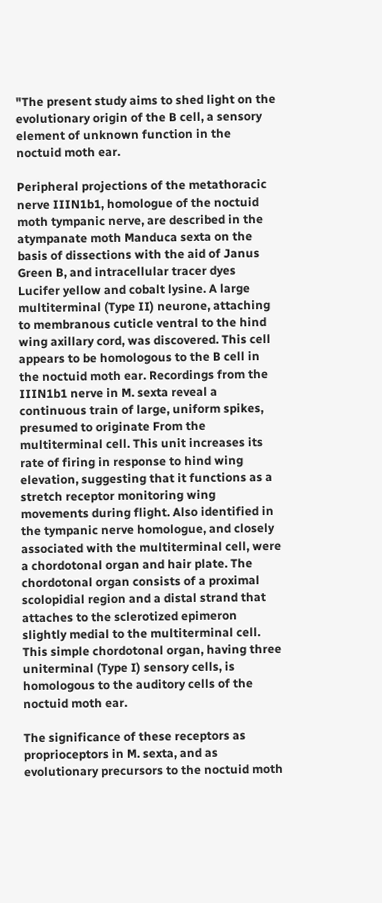"The present study aims to shed light on the evolutionary origin of the B cell, a sensory element of unknown function in the noctuid moth ear.

Peripheral projections of the metathoracic nerve IIIN1b1, homologue of the noctuid moth tympanic nerve, are described in the atympanate moth Manduca sexta on the basis of dissections with the aid of Janus Green B, and intracellular tracer dyes Lucifer yellow and cobalt lysine. A large multiterminal (Type II) neurone, attaching to membranous cuticle ventral to the hind wing axillary cord, was discovered. This cell appears to be homologous to the B cell in the noctuid moth ear. Recordings from the IIIN1b1 nerve in M. sexta reveal a continuous train of large, uniform spikes, presumed to originate From the multiterminal cell. This unit increases its rate of firing in response to hind wing elevation, suggesting that it functions as a stretch receptor monitoring wing movements during flight. Also identified in the tympanic nerve homologue, and closely associated with the multiterminal cell, were a chordotonal organ and hair plate. The chordotonal organ consists of a proximal scolopidial region and a distal strand that attaches to the sclerotized epimeron slightly medial to the multiterminal cell. This simple chordotonal organ, having three uniterminal (Type I) sensory cells, is homologous to the auditory cells of the noctuid moth ear.

The significance of these receptors as proprioceptors in M. sexta, and as evolutionary precursors to the noctuid moth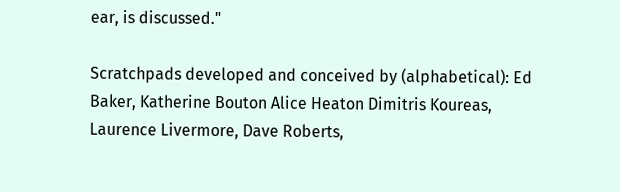ear, is discussed."

Scratchpads developed and conceived by (alphabetical): Ed Baker, Katherine Bouton Alice Heaton Dimitris Koureas, Laurence Livermore, Dave Roberts,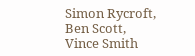Simon Rycroft, Ben Scott, Vince Smith